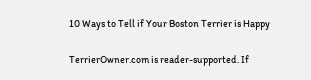10 Ways to Tell if Your Boston Terrier is Happy

TerrierOwner.com is reader-supported. If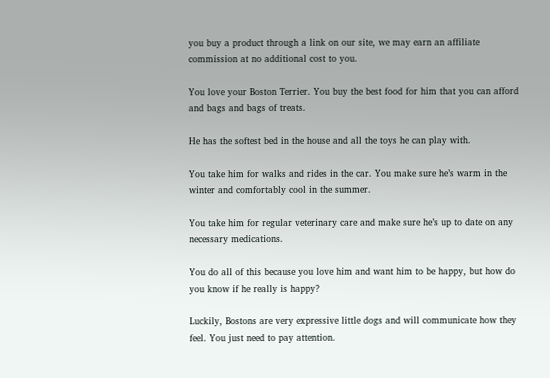you buy a product through a link on our site, we may earn an affiliate commission at no additional cost to you.

You love your Boston Terrier. You buy the best food for him that you can afford and bags and bags of treats.

He has the softest bed in the house and all the toys he can play with.

You take him for walks and rides in the car. You make sure he’s warm in the winter and comfortably cool in the summer.

You take him for regular veterinary care and make sure he’s up to date on any necessary medications.

You do all of this because you love him and want him to be happy, but how do you know if he really is happy?

Luckily, Bostons are very expressive little dogs and will communicate how they feel. You just need to pay attention.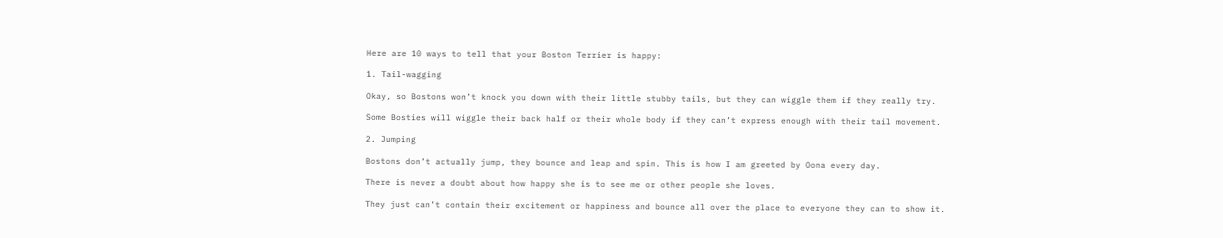Here are 10 ways to tell that your Boston Terrier is happy:

1. Tail-wagging

Okay, so Bostons won’t knock you down with their little stubby tails, but they can wiggle them if they really try.

Some Bosties will wiggle their back half or their whole body if they can’t express enough with their tail movement.

2. Jumping

Bostons don’t actually jump, they bounce and leap and spin. This is how I am greeted by Oona every day.

There is never a doubt about how happy she is to see me or other people she loves.

They just can’t contain their excitement or happiness and bounce all over the place to everyone they can to show it.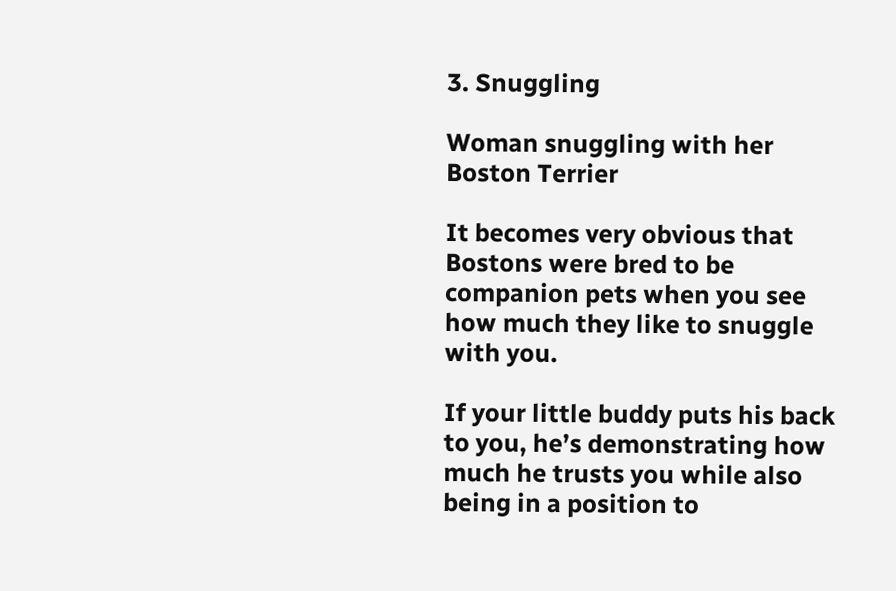3. Snuggling

Woman snuggling with her Boston Terrier

It becomes very obvious that Bostons were bred to be companion pets when you see how much they like to snuggle with you.

If your little buddy puts his back to you, he’s demonstrating how much he trusts you while also being in a position to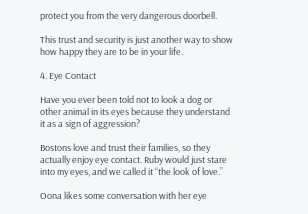protect you from the very dangerous doorbell.

This trust and security is just another way to show how happy they are to be in your life.

4. Eye Contact

Have you ever been told not to look a dog or other animal in its eyes because they understand it as a sign of aggression?

Bostons love and trust their families, so they actually enjoy eye contact. Ruby would just stare into my eyes, and we called it “the look of love.”

Oona likes some conversation with her eye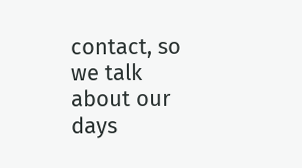contact, so we talk about our days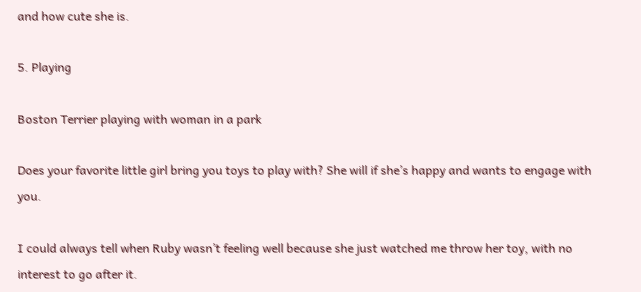and how cute she is.

5. Playing

Boston Terrier playing with woman in a park

Does your favorite little girl bring you toys to play with? She will if she’s happy and wants to engage with you.

I could always tell when Ruby wasn’t feeling well because she just watched me throw her toy, with no interest to go after it.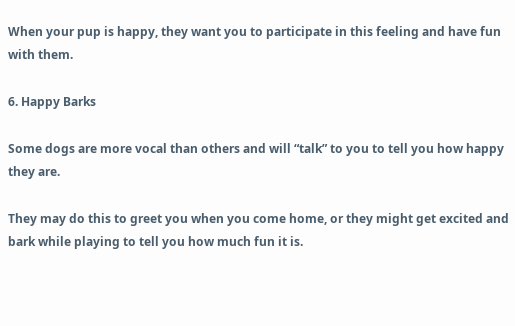When your pup is happy, they want you to participate in this feeling and have fun with them.

6. Happy Barks

Some dogs are more vocal than others and will “talk” to you to tell you how happy they are.

They may do this to greet you when you come home, or they might get excited and bark while playing to tell you how much fun it is.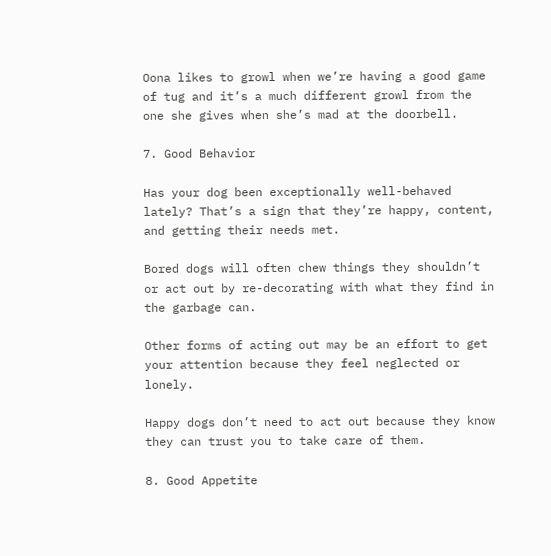Oona likes to growl when we’re having a good game of tug and it’s a much different growl from the one she gives when she’s mad at the doorbell.

7. Good Behavior

Has your dog been exceptionally well-behaved lately? That’s a sign that they’re happy, content, and getting their needs met.

Bored dogs will often chew things they shouldn’t or act out by re-decorating with what they find in the garbage can.

Other forms of acting out may be an effort to get your attention because they feel neglected or lonely.

Happy dogs don’t need to act out because they know they can trust you to take care of them.

8. Good Appetite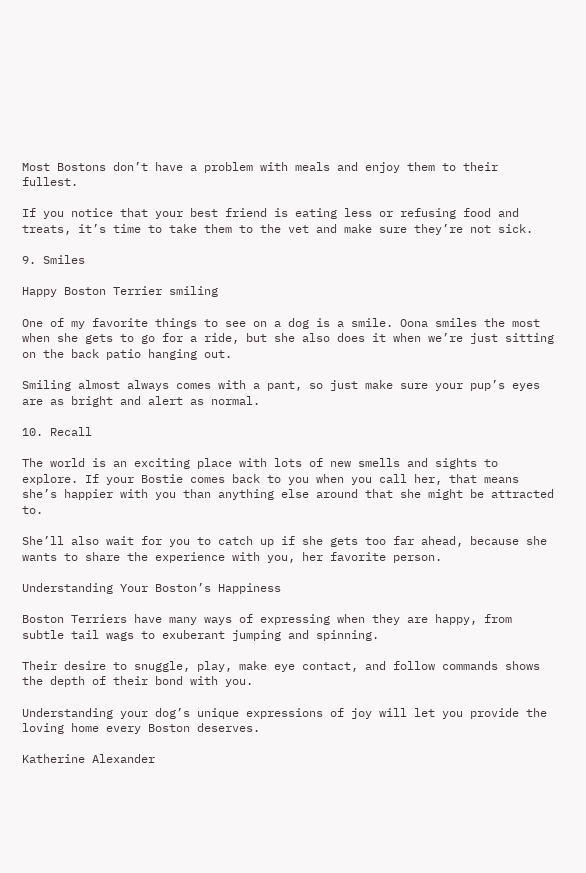Most Bostons don’t have a problem with meals and enjoy them to their fullest.

If you notice that your best friend is eating less or refusing food and treats, it’s time to take them to the vet and make sure they’re not sick.

9. Smiles

Happy Boston Terrier smiling

One of my favorite things to see on a dog is a smile. Oona smiles the most when she gets to go for a ride, but she also does it when we’re just sitting on the back patio hanging out.

Smiling almost always comes with a pant, so just make sure your pup’s eyes are as bright and alert as normal.

10. Recall

The world is an exciting place with lots of new smells and sights to explore. If your Bostie comes back to you when you call her, that means she’s happier with you than anything else around that she might be attracted to.

She’ll also wait for you to catch up if she gets too far ahead, because she wants to share the experience with you, her favorite person.

Understanding Your Boston’s Happiness

Boston Terriers have many ways of expressing when they are happy, from subtle tail wags to exuberant jumping and spinning.

Their desire to snuggle, play, make eye contact, and follow commands shows the depth of their bond with you.

Understanding your dog’s unique expressions of joy will let you provide the loving home every Boston deserves.

Katherine Alexander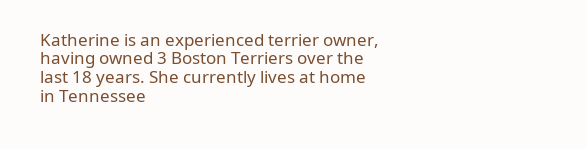Katherine is an experienced terrier owner, having owned 3 Boston Terriers over the last 18 years. She currently lives at home in Tennessee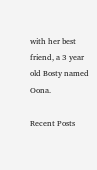with her best friend, a 3 year old Bosty named Oona.

Recent Posts